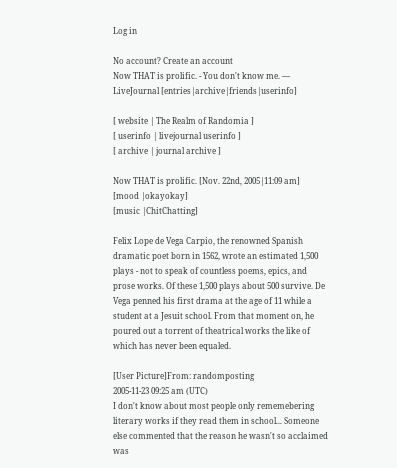Log in

No account? Create an account
Now THAT is prolific. - You don't know me. — LiveJournal [entries|archive|friends|userinfo]

[ website | The Realm of Randomia ]
[ userinfo | livejournal userinfo ]
[ archive | journal archive ]

Now THAT is prolific. [Nov. 22nd, 2005|11:09 am]
[mood |okayokay]
[music |ChitChatting]

Felix Lope de Vega Carpio, the renowned Spanish dramatic poet born in 1562, wrote an estimated 1,500 plays - not to speak of countless poems, epics, and prose works. Of these 1,500 plays about 500 survive. De Vega penned his first drama at the age of 11 while a student at a Jesuit school. From that moment on, he poured out a torrent of theatrical works the like of which has never been equaled.

[User Picture]From: randomposting
2005-11-23 09:25 am (UTC)
I don't know about most people only rememebering literary works if they read them in school... Someone else commented that the reason he wasn't so acclaimed was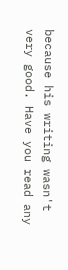because his writing wasn't very good. Have you read any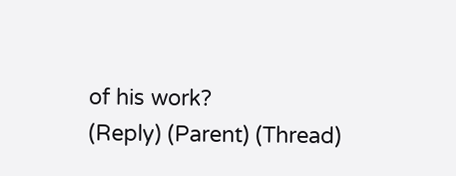of his work?
(Reply) (Parent) (Thread)